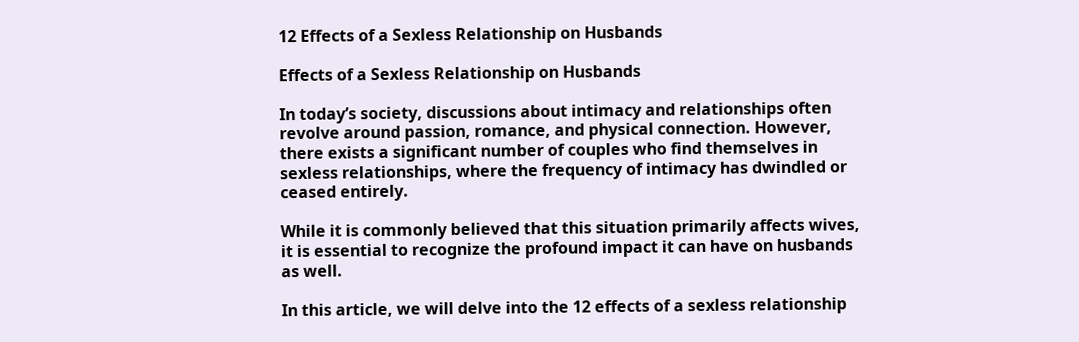12 Effects of a Sexless Relationship on Husbands

Effects of a Sexless Relationship on Husbands

In today’s society, discussions about intimacy and relationships often revolve around passion, romance, and physical connection. However, there exists a significant number of couples who find themselves in sexless relationships, where the frequency of intimacy has dwindled or ceased entirely.

While it is commonly believed that this situation primarily affects wives, it is essential to recognize the profound impact it can have on husbands as well.

In this article, we will delve into the 12 effects of a sexless relationship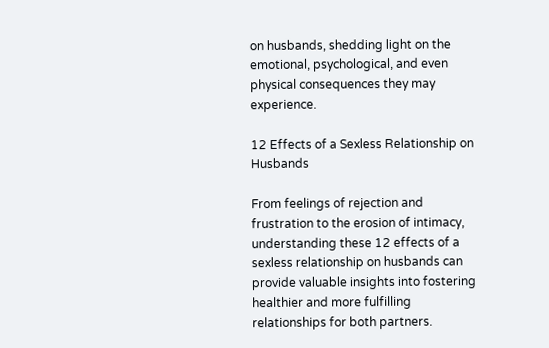on husbands, shedding light on the emotional, psychological, and even physical consequences they may experience.

12 Effects of a Sexless Relationship on Husbands

From feelings of rejection and frustration to the erosion of intimacy, understanding these 12 effects of a sexless relationship on husbands can provide valuable insights into fostering healthier and more fulfilling relationships for both partners.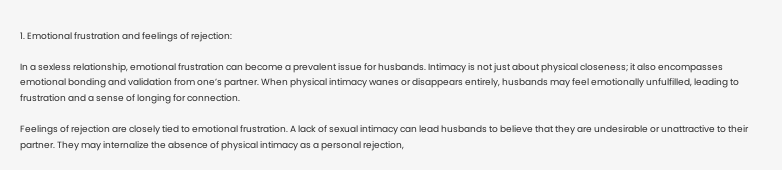1. Emotional frustration and feelings of rejection:

In a sexless relationship, emotional frustration can become a prevalent issue for husbands. Intimacy is not just about physical closeness; it also encompasses emotional bonding and validation from one’s partner. When physical intimacy wanes or disappears entirely, husbands may feel emotionally unfulfilled, leading to frustration and a sense of longing for connection.

Feelings of rejection are closely tied to emotional frustration. A lack of sexual intimacy can lead husbands to believe that they are undesirable or unattractive to their partner. They may internalize the absence of physical intimacy as a personal rejection,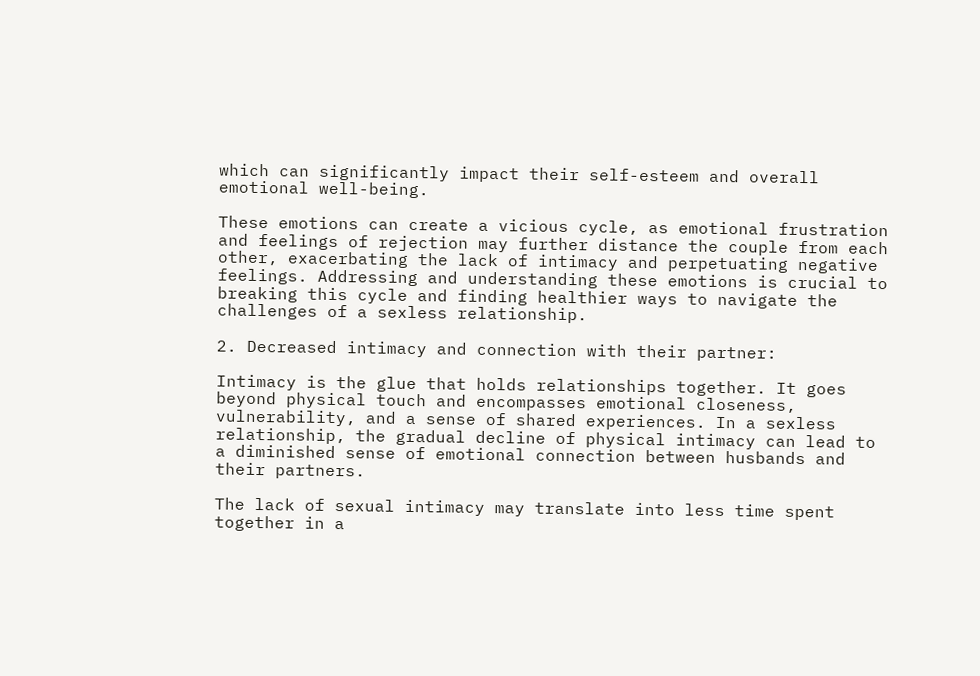which can significantly impact their self-esteem and overall emotional well-being.

These emotions can create a vicious cycle, as emotional frustration and feelings of rejection may further distance the couple from each other, exacerbating the lack of intimacy and perpetuating negative feelings. Addressing and understanding these emotions is crucial to breaking this cycle and finding healthier ways to navigate the challenges of a sexless relationship.

2. Decreased intimacy and connection with their partner:

Intimacy is the glue that holds relationships together. It goes beyond physical touch and encompasses emotional closeness, vulnerability, and a sense of shared experiences. In a sexless relationship, the gradual decline of physical intimacy can lead to a diminished sense of emotional connection between husbands and their partners.

The lack of sexual intimacy may translate into less time spent together in a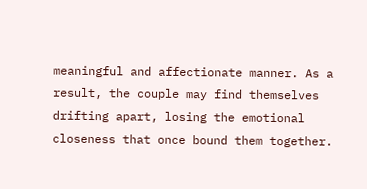meaningful and affectionate manner. As a result, the couple may find themselves drifting apart, losing the emotional closeness that once bound them together.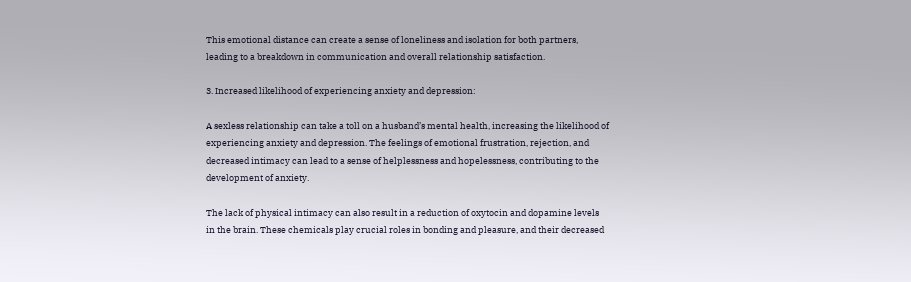This emotional distance can create a sense of loneliness and isolation for both partners, leading to a breakdown in communication and overall relationship satisfaction.

3. Increased likelihood of experiencing anxiety and depression:

A sexless relationship can take a toll on a husband’s mental health, increasing the likelihood of experiencing anxiety and depression. The feelings of emotional frustration, rejection, and decreased intimacy can lead to a sense of helplessness and hopelessness, contributing to the development of anxiety.

The lack of physical intimacy can also result in a reduction of oxytocin and dopamine levels in the brain. These chemicals play crucial roles in bonding and pleasure, and their decreased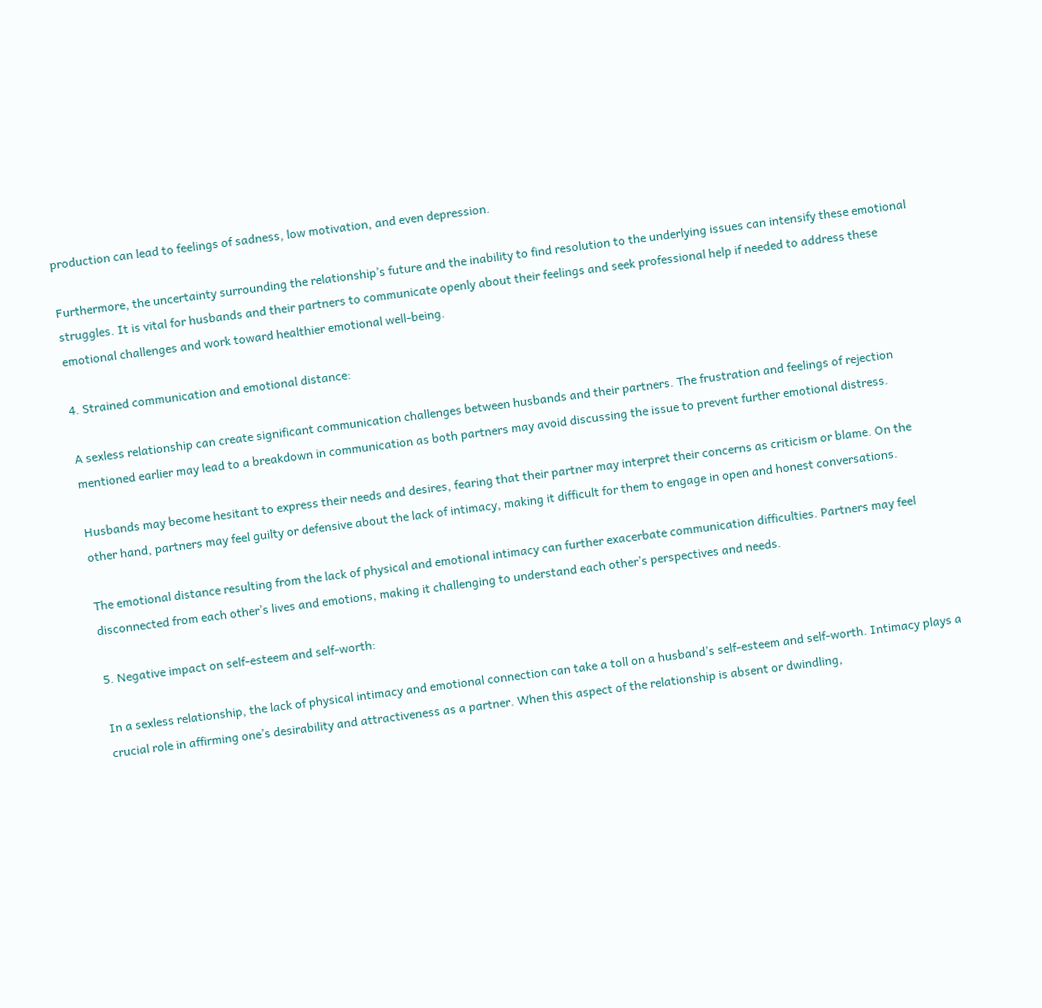production can lead to feelings of sadness, low motivation, and even depression.

Furthermore, the uncertainty surrounding the relationship’s future and the inability to find resolution to the underlying issues can intensify these emotional struggles. It is vital for husbands and their partners to communicate openly about their feelings and seek professional help if needed to address these emotional challenges and work toward healthier emotional well-being.

4. Strained communication and emotional distance:

A sexless relationship can create significant communication challenges between husbands and their partners. The frustration and feelings of rejection mentioned earlier may lead to a breakdown in communication as both partners may avoid discussing the issue to prevent further emotional distress.

Husbands may become hesitant to express their needs and desires, fearing that their partner may interpret their concerns as criticism or blame. On the other hand, partners may feel guilty or defensive about the lack of intimacy, making it difficult for them to engage in open and honest conversations.

The emotional distance resulting from the lack of physical and emotional intimacy can further exacerbate communication difficulties. Partners may feel disconnected from each other’s lives and emotions, making it challenging to understand each other’s perspectives and needs.

5. Negative impact on self-esteem and self-worth:

In a sexless relationship, the lack of physical intimacy and emotional connection can take a toll on a husband’s self-esteem and self-worth. Intimacy plays a crucial role in affirming one’s desirability and attractiveness as a partner. When this aspect of the relationship is absent or dwindling,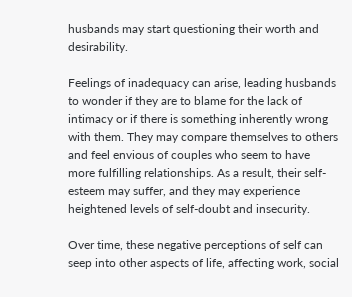husbands may start questioning their worth and desirability.

Feelings of inadequacy can arise, leading husbands to wonder if they are to blame for the lack of intimacy or if there is something inherently wrong with them. They may compare themselves to others and feel envious of couples who seem to have more fulfilling relationships. As a result, their self-esteem may suffer, and they may experience heightened levels of self-doubt and insecurity.

Over time, these negative perceptions of self can seep into other aspects of life, affecting work, social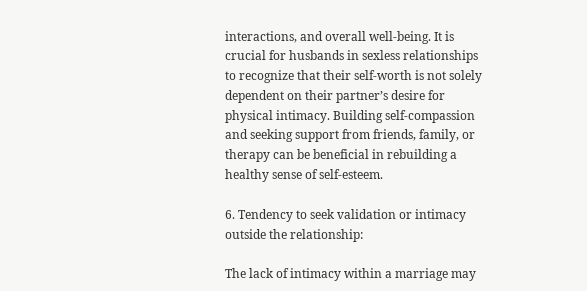interactions, and overall well-being. It is crucial for husbands in sexless relationships to recognize that their self-worth is not solely dependent on their partner’s desire for physical intimacy. Building self-compassion and seeking support from friends, family, or therapy can be beneficial in rebuilding a healthy sense of self-esteem.

6. Tendency to seek validation or intimacy outside the relationship:

The lack of intimacy within a marriage may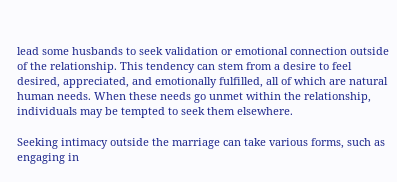lead some husbands to seek validation or emotional connection outside of the relationship. This tendency can stem from a desire to feel desired, appreciated, and emotionally fulfilled, all of which are natural human needs. When these needs go unmet within the relationship, individuals may be tempted to seek them elsewhere.

Seeking intimacy outside the marriage can take various forms, such as engaging in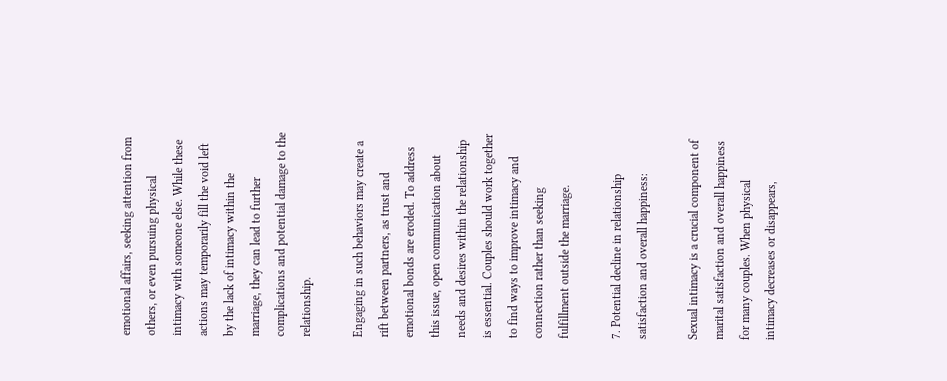emotional affairs, seeking attention from others, or even pursuing physical intimacy with someone else. While these actions may temporarily fill the void left by the lack of intimacy within the marriage, they can lead to further complications and potential damage to the relationship.

Engaging in such behaviors may create a rift between partners, as trust and emotional bonds are eroded. To address this issue, open communication about needs and desires within the relationship is essential. Couples should work together to find ways to improve intimacy and connection rather than seeking fulfillment outside the marriage.

7. Potential decline in relationship satisfaction and overall happiness:

Sexual intimacy is a crucial component of marital satisfaction and overall happiness for many couples. When physical intimacy decreases or disappears,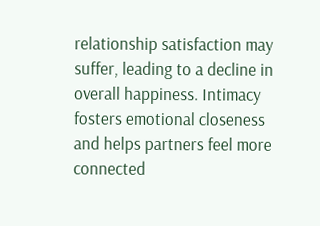relationship satisfaction may suffer, leading to a decline in overall happiness. Intimacy fosters emotional closeness and helps partners feel more connected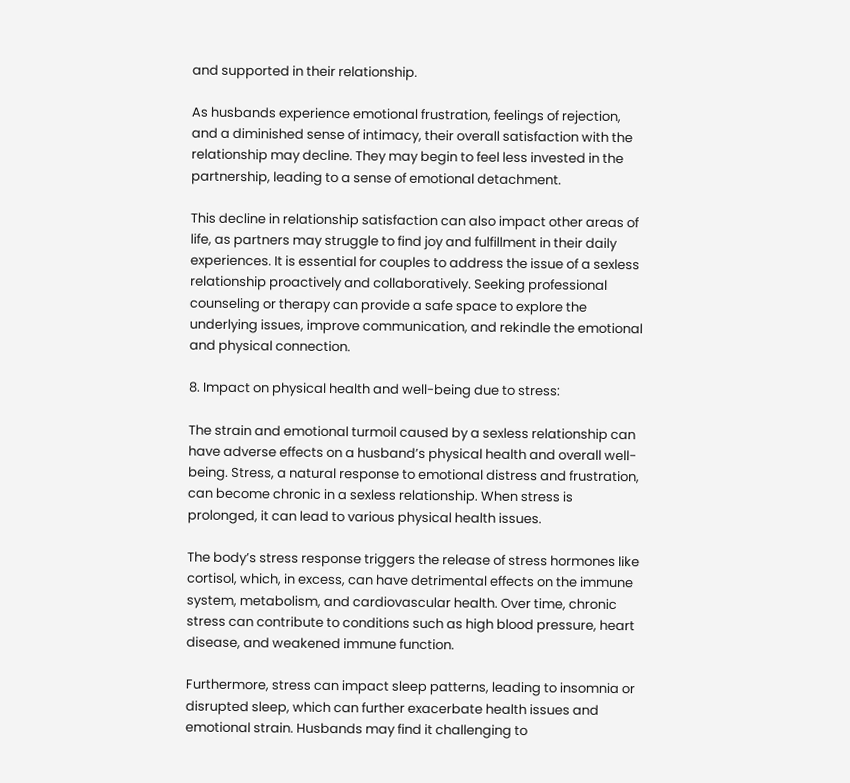and supported in their relationship.

As husbands experience emotional frustration, feelings of rejection, and a diminished sense of intimacy, their overall satisfaction with the relationship may decline. They may begin to feel less invested in the partnership, leading to a sense of emotional detachment.

This decline in relationship satisfaction can also impact other areas of life, as partners may struggle to find joy and fulfillment in their daily experiences. It is essential for couples to address the issue of a sexless relationship proactively and collaboratively. Seeking professional counseling or therapy can provide a safe space to explore the underlying issues, improve communication, and rekindle the emotional and physical connection.

8. Impact on physical health and well-being due to stress:

The strain and emotional turmoil caused by a sexless relationship can have adverse effects on a husband’s physical health and overall well-being. Stress, a natural response to emotional distress and frustration, can become chronic in a sexless relationship. When stress is prolonged, it can lead to various physical health issues.

The body’s stress response triggers the release of stress hormones like cortisol, which, in excess, can have detrimental effects on the immune system, metabolism, and cardiovascular health. Over time, chronic stress can contribute to conditions such as high blood pressure, heart disease, and weakened immune function.

Furthermore, stress can impact sleep patterns, leading to insomnia or disrupted sleep, which can further exacerbate health issues and emotional strain. Husbands may find it challenging to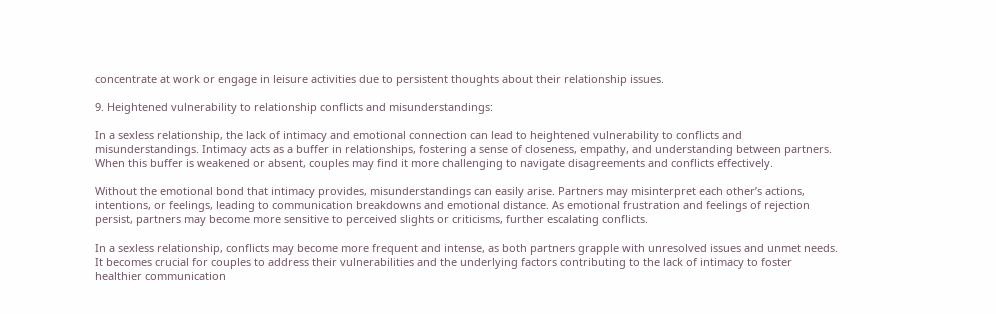concentrate at work or engage in leisure activities due to persistent thoughts about their relationship issues.

9. Heightened vulnerability to relationship conflicts and misunderstandings:

In a sexless relationship, the lack of intimacy and emotional connection can lead to heightened vulnerability to conflicts and misunderstandings. Intimacy acts as a buffer in relationships, fostering a sense of closeness, empathy, and understanding between partners. When this buffer is weakened or absent, couples may find it more challenging to navigate disagreements and conflicts effectively.

Without the emotional bond that intimacy provides, misunderstandings can easily arise. Partners may misinterpret each other’s actions, intentions, or feelings, leading to communication breakdowns and emotional distance. As emotional frustration and feelings of rejection persist, partners may become more sensitive to perceived slights or criticisms, further escalating conflicts.

In a sexless relationship, conflicts may become more frequent and intense, as both partners grapple with unresolved issues and unmet needs. It becomes crucial for couples to address their vulnerabilities and the underlying factors contributing to the lack of intimacy to foster healthier communication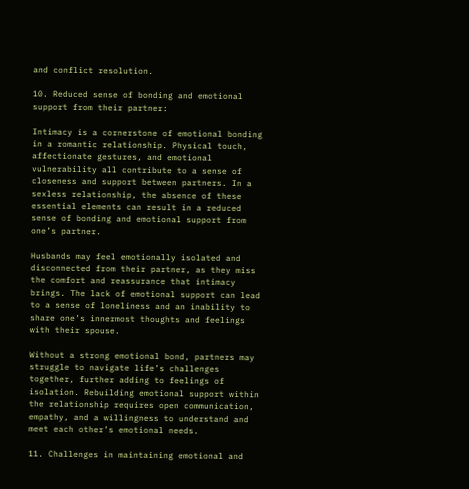and conflict resolution.

10. Reduced sense of bonding and emotional support from their partner:

Intimacy is a cornerstone of emotional bonding in a romantic relationship. Physical touch, affectionate gestures, and emotional vulnerability all contribute to a sense of closeness and support between partners. In a sexless relationship, the absence of these essential elements can result in a reduced sense of bonding and emotional support from one’s partner.

Husbands may feel emotionally isolated and disconnected from their partner, as they miss the comfort and reassurance that intimacy brings. The lack of emotional support can lead to a sense of loneliness and an inability to share one’s innermost thoughts and feelings with their spouse.

Without a strong emotional bond, partners may struggle to navigate life’s challenges together, further adding to feelings of isolation. Rebuilding emotional support within the relationship requires open communication, empathy, and a willingness to understand and meet each other’s emotional needs.

11. Challenges in maintaining emotional and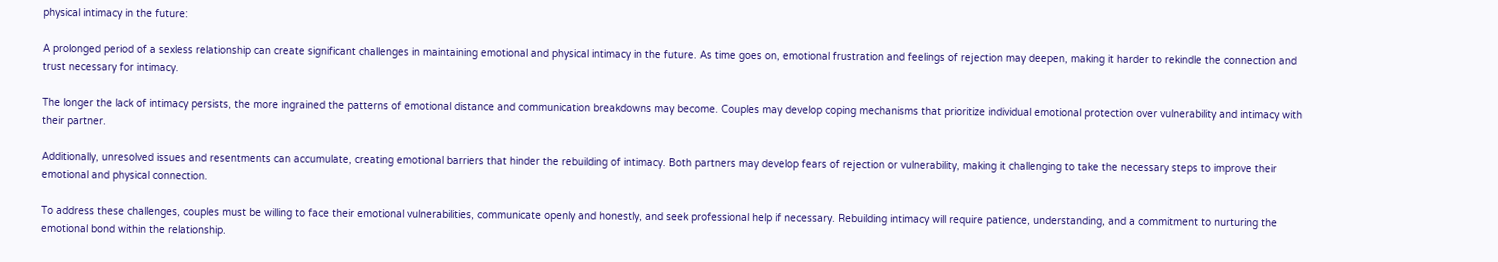physical intimacy in the future:

A prolonged period of a sexless relationship can create significant challenges in maintaining emotional and physical intimacy in the future. As time goes on, emotional frustration and feelings of rejection may deepen, making it harder to rekindle the connection and trust necessary for intimacy.

The longer the lack of intimacy persists, the more ingrained the patterns of emotional distance and communication breakdowns may become. Couples may develop coping mechanisms that prioritize individual emotional protection over vulnerability and intimacy with their partner.

Additionally, unresolved issues and resentments can accumulate, creating emotional barriers that hinder the rebuilding of intimacy. Both partners may develop fears of rejection or vulnerability, making it challenging to take the necessary steps to improve their emotional and physical connection.

To address these challenges, couples must be willing to face their emotional vulnerabilities, communicate openly and honestly, and seek professional help if necessary. Rebuilding intimacy will require patience, understanding, and a commitment to nurturing the emotional bond within the relationship.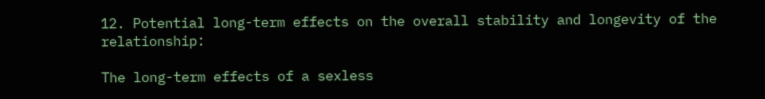12. Potential long-term effects on the overall stability and longevity of the relationship:

The long-term effects of a sexless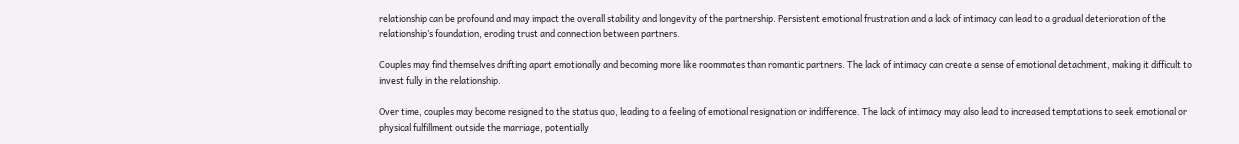relationship can be profound and may impact the overall stability and longevity of the partnership. Persistent emotional frustration and a lack of intimacy can lead to a gradual deterioration of the relationship’s foundation, eroding trust and connection between partners.

Couples may find themselves drifting apart emotionally and becoming more like roommates than romantic partners. The lack of intimacy can create a sense of emotional detachment, making it difficult to invest fully in the relationship.

Over time, couples may become resigned to the status quo, leading to a feeling of emotional resignation or indifference. The lack of intimacy may also lead to increased temptations to seek emotional or physical fulfillment outside the marriage, potentially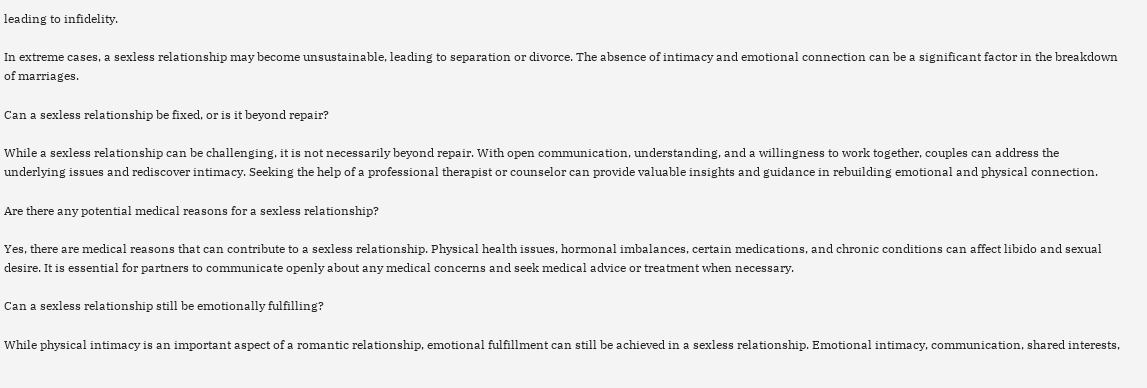leading to infidelity.

In extreme cases, a sexless relationship may become unsustainable, leading to separation or divorce. The absence of intimacy and emotional connection can be a significant factor in the breakdown of marriages.

Can a sexless relationship be fixed, or is it beyond repair?

While a sexless relationship can be challenging, it is not necessarily beyond repair. With open communication, understanding, and a willingness to work together, couples can address the underlying issues and rediscover intimacy. Seeking the help of a professional therapist or counselor can provide valuable insights and guidance in rebuilding emotional and physical connection.

Are there any potential medical reasons for a sexless relationship?

Yes, there are medical reasons that can contribute to a sexless relationship. Physical health issues, hormonal imbalances, certain medications, and chronic conditions can affect libido and sexual desire. It is essential for partners to communicate openly about any medical concerns and seek medical advice or treatment when necessary.

Can a sexless relationship still be emotionally fulfilling?

While physical intimacy is an important aspect of a romantic relationship, emotional fulfillment can still be achieved in a sexless relationship. Emotional intimacy, communication, shared interests,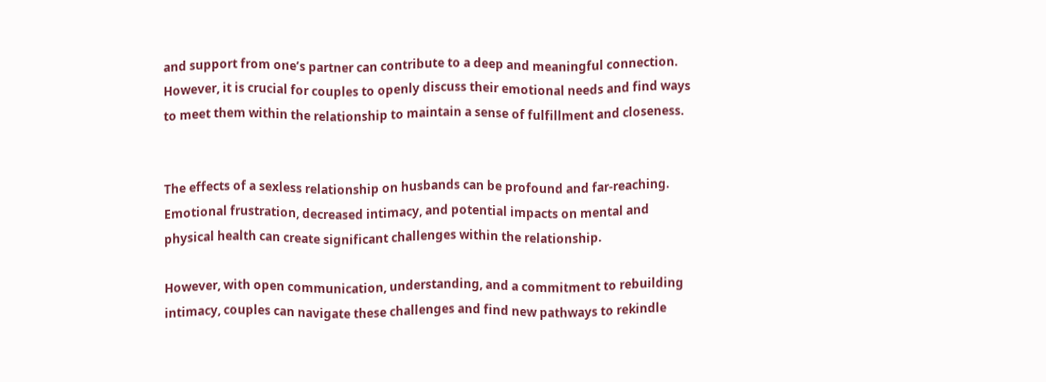and support from one’s partner can contribute to a deep and meaningful connection. However, it is crucial for couples to openly discuss their emotional needs and find ways to meet them within the relationship to maintain a sense of fulfillment and closeness.


The effects of a sexless relationship on husbands can be profound and far-reaching. Emotional frustration, decreased intimacy, and potential impacts on mental and physical health can create significant challenges within the relationship.

However, with open communication, understanding, and a commitment to rebuilding intimacy, couples can navigate these challenges and find new pathways to rekindle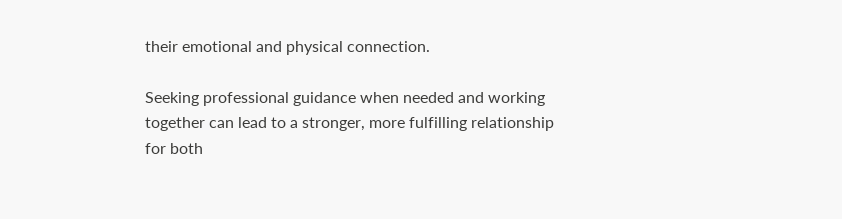their emotional and physical connection.

Seeking professional guidance when needed and working together can lead to a stronger, more fulfilling relationship for both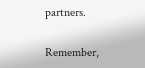partners.

Remember,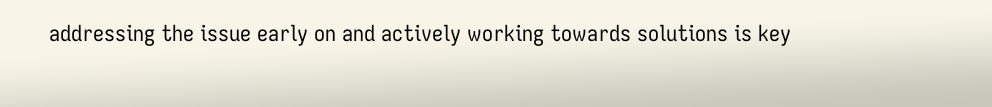addressing the issue early on and actively working towards solutions is key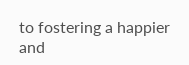to fostering a happier and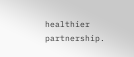healthier partnership.